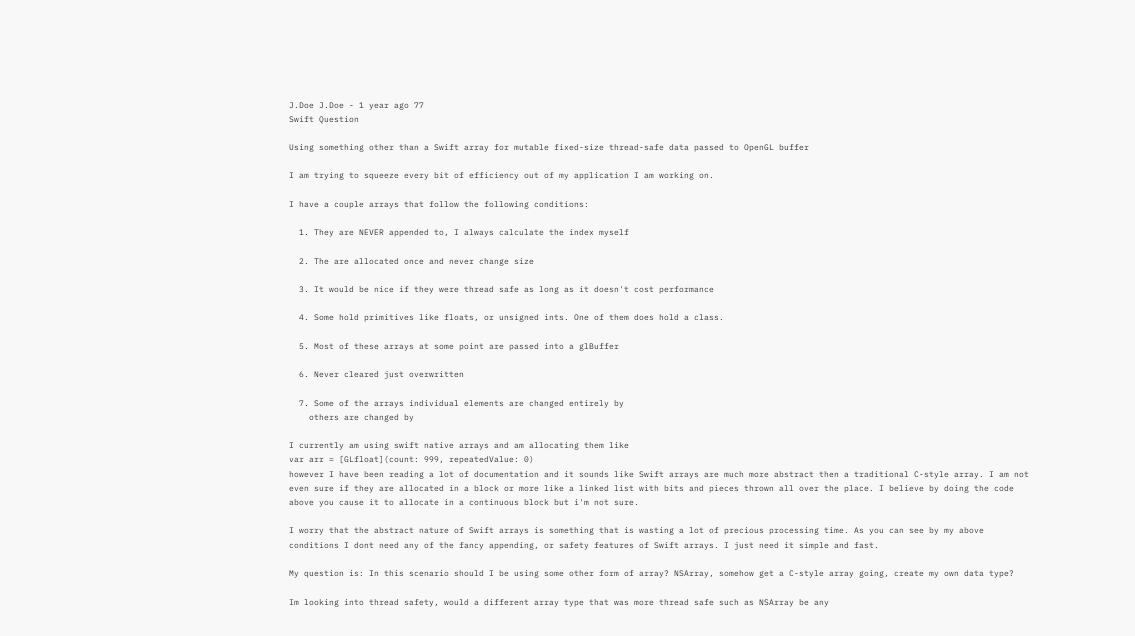J.Doe J.Doe - 1 year ago 77
Swift Question

Using something other than a Swift array for mutable fixed-size thread-safe data passed to OpenGL buffer

I am trying to squeeze every bit of efficiency out of my application I am working on.

I have a couple arrays that follow the following conditions:

  1. They are NEVER appended to, I always calculate the index myself

  2. The are allocated once and never change size

  3. It would be nice if they were thread safe as long as it doesn't cost performance

  4. Some hold primitives like floats, or unsigned ints. One of them does hold a class.

  5. Most of these arrays at some point are passed into a glBuffer

  6. Never cleared just overwritten

  7. Some of the arrays individual elements are changed entirely by
    others are changed by

I currently am using swift native arrays and am allocating them like
var arr = [GLfloat](count: 999, repeatedValue: 0)
however I have been reading a lot of documentation and it sounds like Swift arrays are much more abstract then a traditional C-style array. I am not even sure if they are allocated in a block or more like a linked list with bits and pieces thrown all over the place. I believe by doing the code above you cause it to allocate in a continuous block but i'm not sure.

I worry that the abstract nature of Swift arrays is something that is wasting a lot of precious processing time. As you can see by my above conditions I dont need any of the fancy appending, or safety features of Swift arrays. I just need it simple and fast.

My question is: In this scenario should I be using some other form of array? NSArray, somehow get a C-style array going, create my own data type?

Im looking into thread safety, would a different array type that was more thread safe such as NSArray be any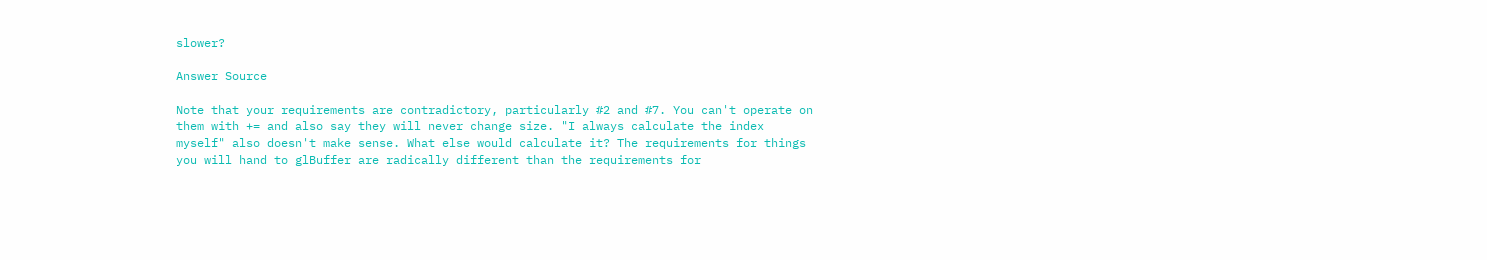slower?

Answer Source

Note that your requirements are contradictory, particularly #2 and #7. You can't operate on them with += and also say they will never change size. "I always calculate the index myself" also doesn't make sense. What else would calculate it? The requirements for things you will hand to glBuffer are radically different than the requirements for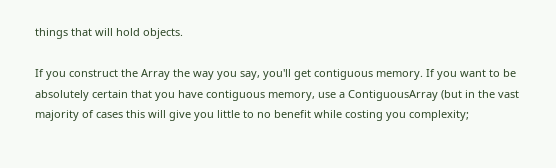things that will hold objects.

If you construct the Array the way you say, you'll get contiguous memory. If you want to be absolutely certain that you have contiguous memory, use a ContiguousArray (but in the vast majority of cases this will give you little to no benefit while costing you complexity;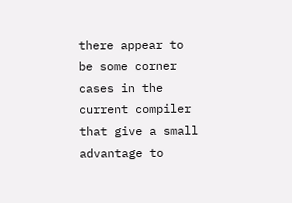there appear to be some corner cases in the current compiler that give a small advantage to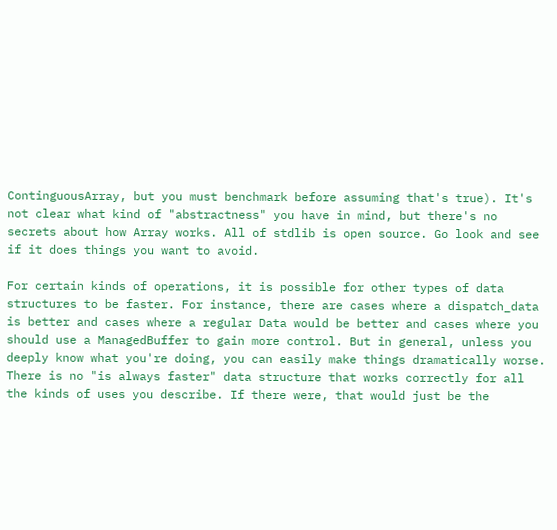ContinguousArray, but you must benchmark before assuming that's true). It's not clear what kind of "abstractness" you have in mind, but there's no secrets about how Array works. All of stdlib is open source. Go look and see if it does things you want to avoid.

For certain kinds of operations, it is possible for other types of data structures to be faster. For instance, there are cases where a dispatch_data is better and cases where a regular Data would be better and cases where you should use a ManagedBuffer to gain more control. But in general, unless you deeply know what you're doing, you can easily make things dramatically worse. There is no "is always faster" data structure that works correctly for all the kinds of uses you describe. If there were, that would just be the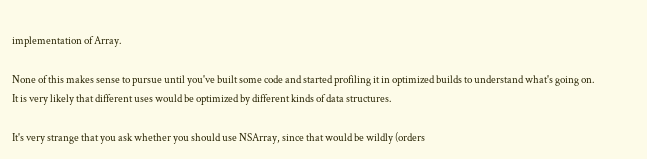implementation of Array.

None of this makes sense to pursue until you've built some code and started profiling it in optimized builds to understand what's going on. It is very likely that different uses would be optimized by different kinds of data structures.

It's very strange that you ask whether you should use NSArray, since that would be wildly (orders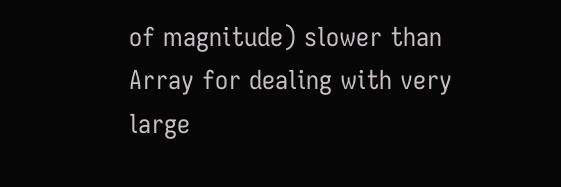of magnitude) slower than Array for dealing with very large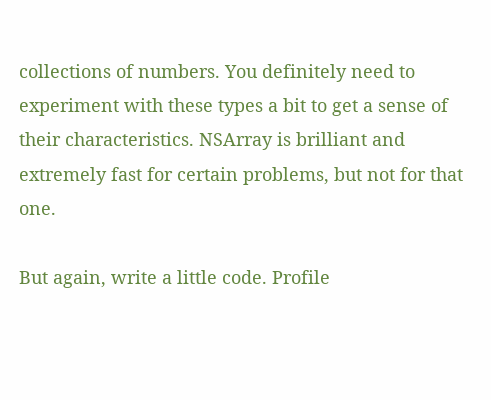collections of numbers. You definitely need to experiment with these types a bit to get a sense of their characteristics. NSArray is brilliant and extremely fast for certain problems, but not for that one.

But again, write a little code. Profile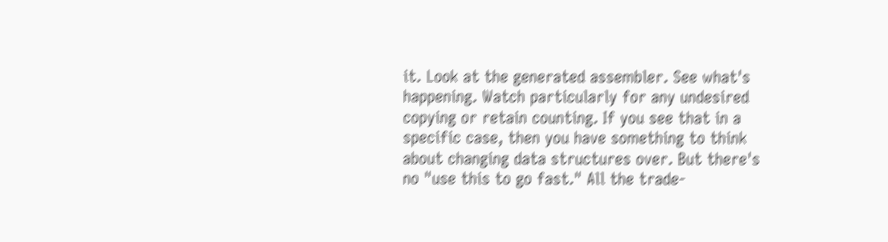it. Look at the generated assembler. See what's happening. Watch particularly for any undesired copying or retain counting. If you see that in a specific case, then you have something to think about changing data structures over. But there's no "use this to go fast." All the trade-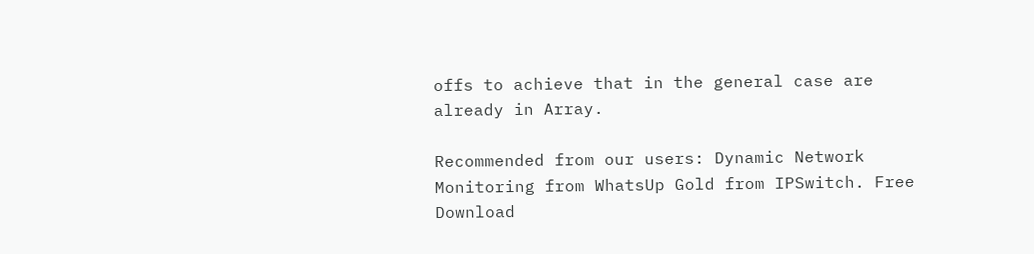offs to achieve that in the general case are already in Array.

Recommended from our users: Dynamic Network Monitoring from WhatsUp Gold from IPSwitch. Free Download